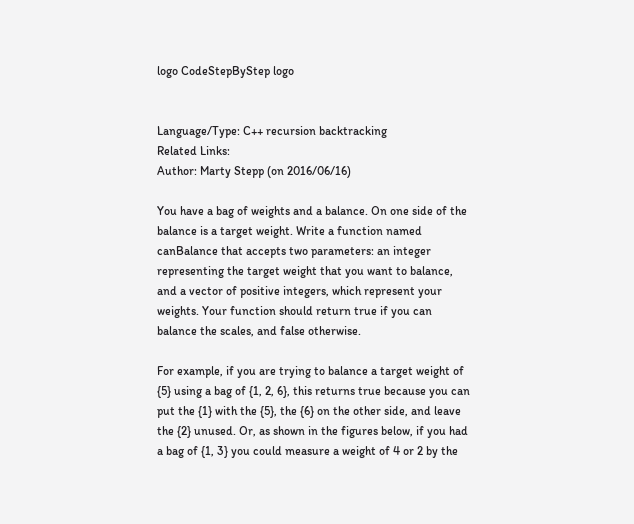logo CodeStepByStep logo


Language/Type: C++ recursion backtracking
Related Links:
Author: Marty Stepp (on 2016/06/16)

You have a bag of weights and a balance. On one side of the balance is a target weight. Write a function named canBalance that accepts two parameters: an integer representing the target weight that you want to balance, and a vector of positive integers, which represent your weights. Your function should return true if you can balance the scales, and false otherwise.

For example, if you are trying to balance a target weight of {5} using a bag of {1, 2, 6}, this returns true because you can put the {1} with the {5}, the {6} on the other side, and leave the {2} unused. Or, as shown in the figures below, if you had a bag of {1, 3} you could measure a weight of 4 or 2 by the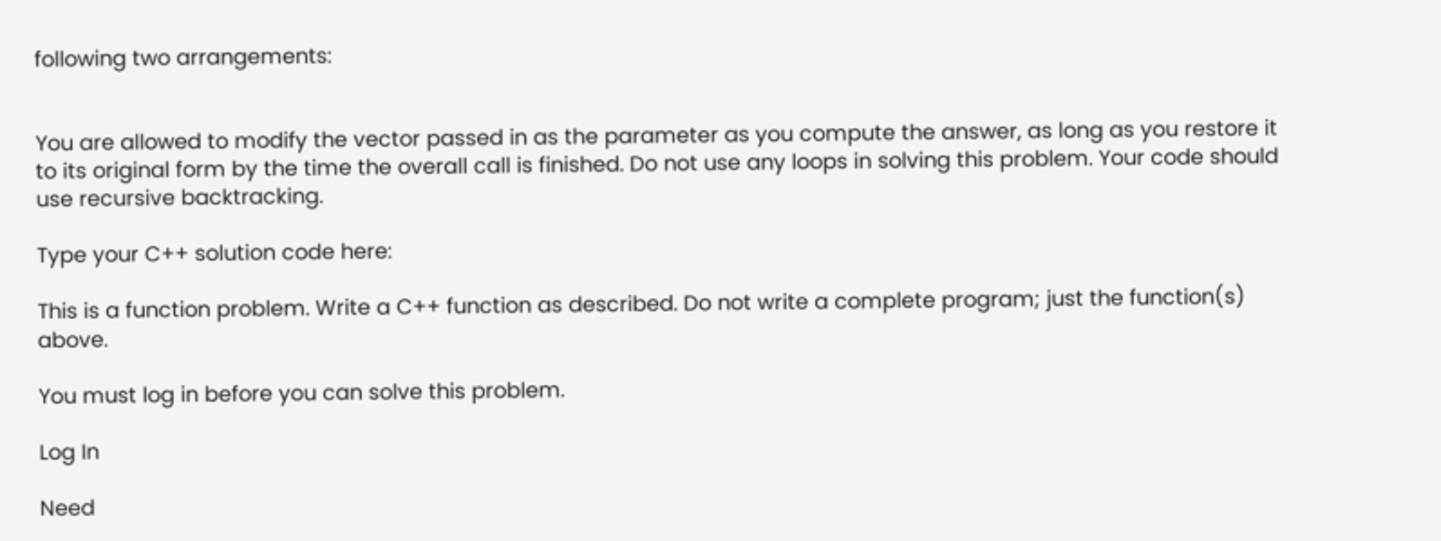following two arrangements:


You are allowed to modify the vector passed in as the parameter as you compute the answer, as long as you restore it to its original form by the time the overall call is finished. Do not use any loops in solving this problem. Your code should use recursive backtracking.

Type your C++ solution code here:

This is a function problem. Write a C++ function as described. Do not write a complete program; just the function(s) above.

You must log in before you can solve this problem.

Log In

Need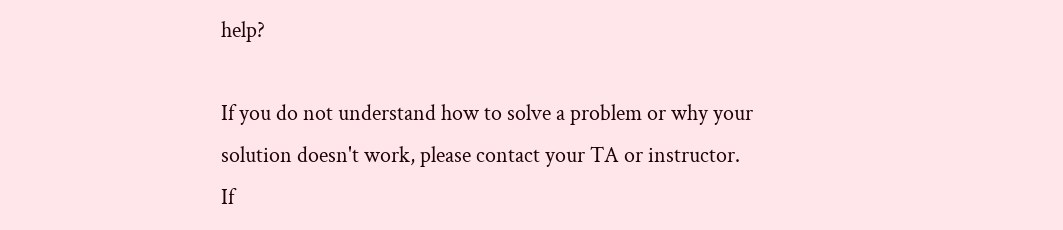help?

If you do not understand how to solve a problem or why your solution doesn't work, please contact your TA or instructor.
If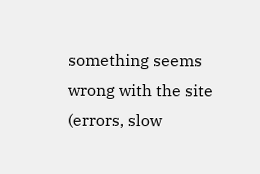something seems wrong with the site (errors, slow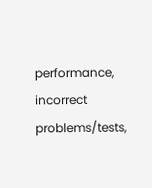performance, incorrect problems/tests,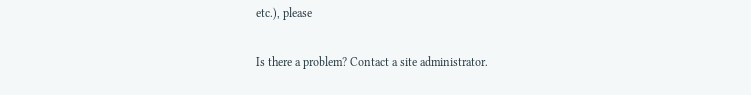etc.), please

Is there a problem? Contact a site administrator.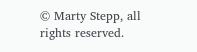© Marty Stepp, all rights reserved.